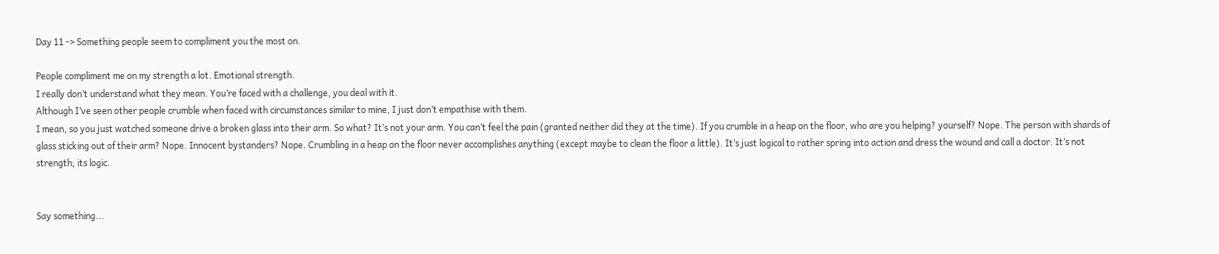Day 11 -> Something people seem to compliment you the most on.

People compliment me on my strength a lot. Emotional strength.
I really don’t understand what they mean. You’re faced with a challenge, you deal with it.
Although I’ve seen other people crumble when faced with circumstances similar to mine, I just don’t empathise with them.
I mean, so you just watched someone drive a broken glass into their arm. So what? It’s not your arm. You can’t feel the pain (granted neither did they at the time). If you crumble in a heap on the floor, who are you helping? yourself? Nope. The person with shards of glass sticking out of their arm? Nope. Innocent bystanders? Nope. Crumbling in a heap on the floor never accomplishes anything (except maybe to clean the floor a little). It’s just logical to rather spring into action and dress the wound and call a doctor. It’s not strength, its logic.


Say something...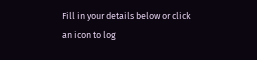Fill in your details below or click an icon to log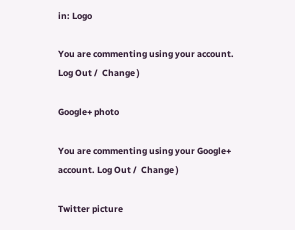in: Logo

You are commenting using your account. Log Out /  Change )

Google+ photo

You are commenting using your Google+ account. Log Out /  Change )

Twitter picture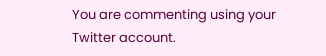You are commenting using your Twitter account.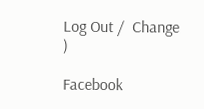Log Out /  Change )

Facebook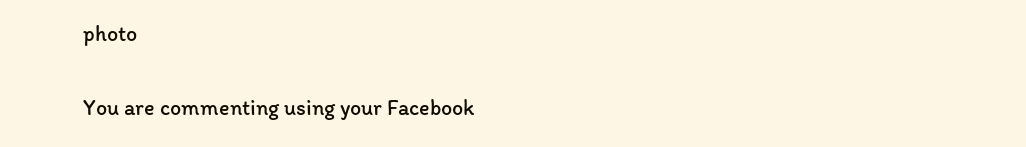photo

You are commenting using your Facebook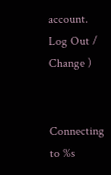account. Log Out /  Change )


Connecting to %s